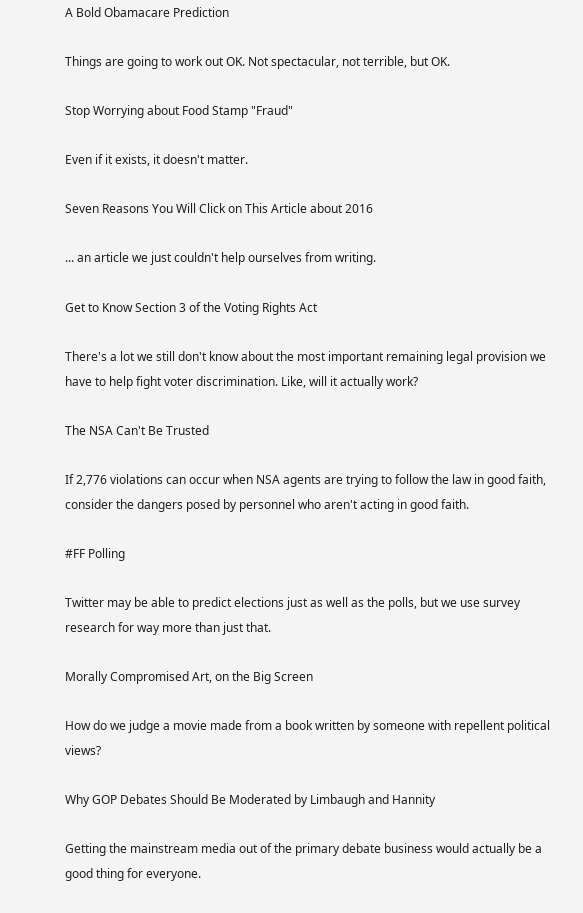A Bold Obamacare Prediction

Things are going to work out OK. Not spectacular, not terrible, but OK.

Stop Worrying about Food Stamp "Fraud"

Even if it exists, it doesn't matter.

Seven Reasons You Will Click on This Article about 2016

... an article we just couldn't help ourselves from writing.

Get to Know Section 3 of the Voting Rights Act

There's a lot we still don't know about the most important remaining legal provision we have to help fight voter discrimination. Like, will it actually work?

The NSA Can't Be Trusted

If 2,776 violations can occur when NSA agents are trying to follow the law in good faith, consider the dangers posed by personnel who aren't acting in good faith.

#FF Polling

Twitter may be able to predict elections just as well as the polls, but we use survey research for way more than just that.

Morally Compromised Art, on the Big Screen

How do we judge a movie made from a book written by someone with repellent political views?

Why GOP Debates Should Be Moderated by Limbaugh and Hannity

Getting the mainstream media out of the primary debate business would actually be a good thing for everyone.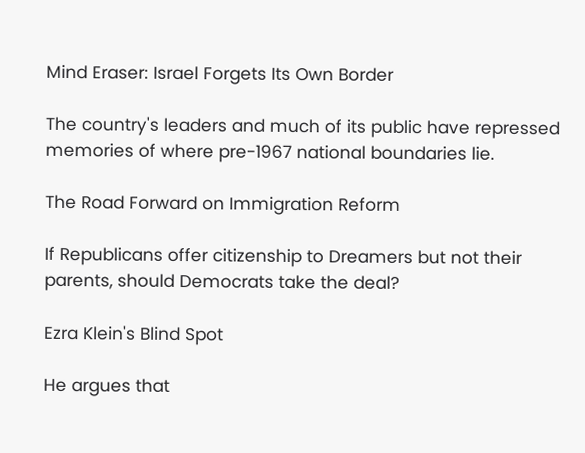Mind Eraser: Israel Forgets Its Own Border

The country's leaders and much of its public have repressed memories of where pre-1967 national boundaries lie.

The Road Forward on Immigration Reform

If Republicans offer citizenship to Dreamers but not their parents, should Democrats take the deal?

Ezra Klein's Blind Spot

He argues that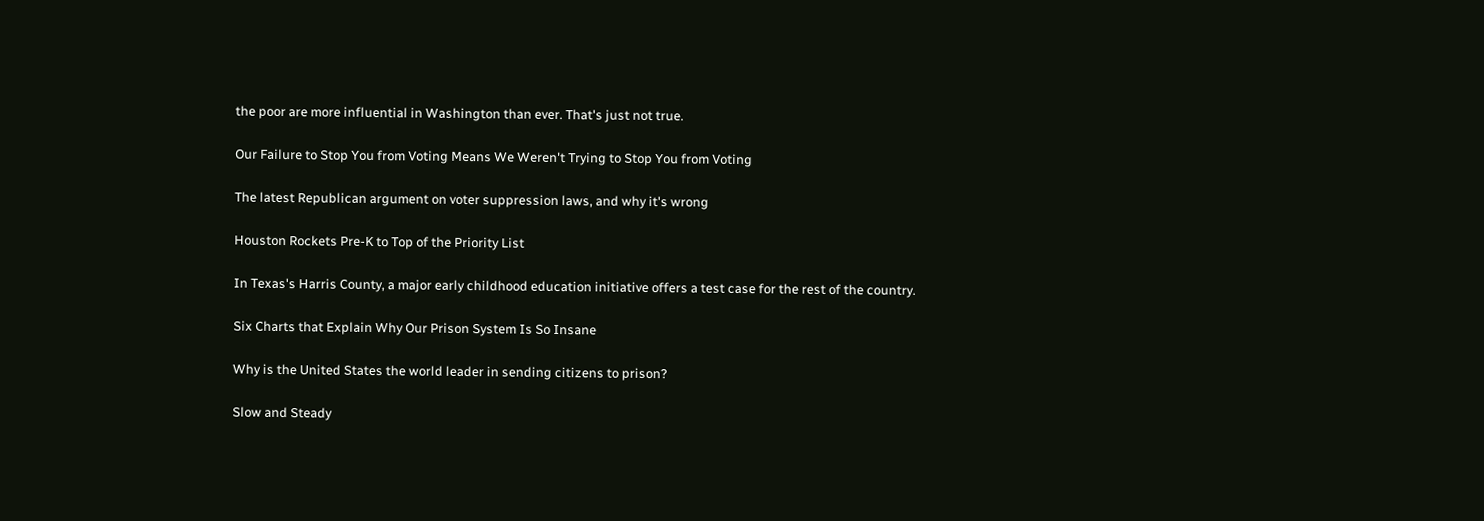the poor are more influential in Washington than ever. That's just not true.

Our Failure to Stop You from Voting Means We Weren't Trying to Stop You from Voting

The latest Republican argument on voter suppression laws, and why it's wrong

Houston Rockets Pre-K to Top of the Priority List

In Texas's Harris County, a major early childhood education initiative offers a test case for the rest of the country.

Six Charts that Explain Why Our Prison System Is So Insane

Why is the United States the world leader in sending citizens to prison?

Slow and Steady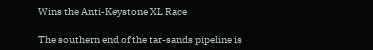Wins the Anti-Keystone XL Race

The southern end of the tar-sands pipeline is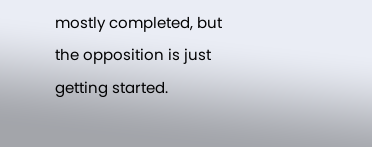mostly completed, but the opposition is just getting started.